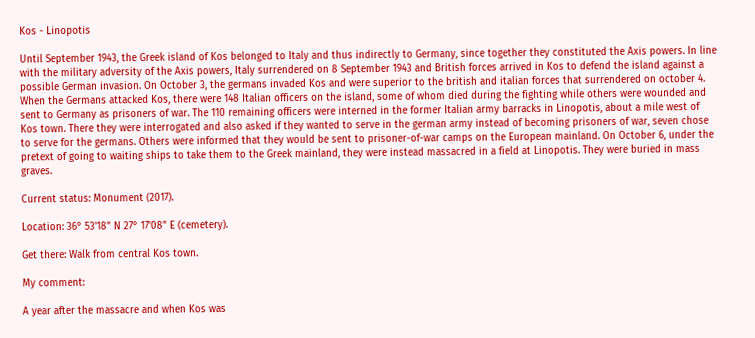Kos - Linopotis

Until September 1943, the Greek island of Kos belonged to Italy and thus indirectly to Germany, since together they constituted the Axis powers. In line with the military adversity of the Axis powers, Italy surrendered on 8 September 1943 and British forces arrived in Kos to defend the island against a possible German invasion. On October 3, the germans invaded Kos and were superior to the british and italian forces that surrendered on october 4. When the Germans attacked Kos, there were 148 Italian officers on the island, some of whom died during the fighting while others were wounded and sent to Germany as prisoners of war. The 110 remaining officers were interned in the former Italian army barracks in Linopotis, about a mile west of Kos town. There they were interrogated and also asked if they wanted to serve in the german army instead of becoming prisoners of war, seven chose to serve for the germans. Others were informed that they would be sent to prisoner-of-war camps on the European mainland. On October 6, under the pretext of going to waiting ships to take them to the Greek mainland, they were instead massacred in a field at Linopotis. They were buried in mass graves.

Current status: Monument (2017).

Location: 36° 53'18" N 27° 17'08" E (cemetery).

Get there: Walk from central Kos town.

My comment:

A year after the massacre and when Kos was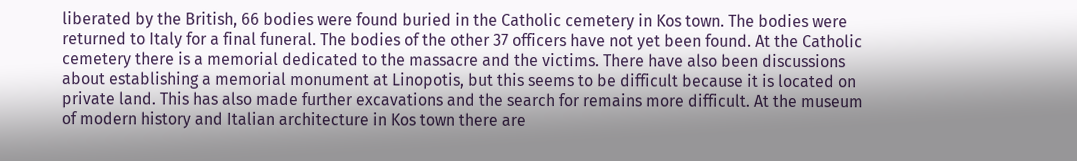liberated by the British, 66 bodies were found buried in the Catholic cemetery in Kos town. The bodies were returned to Italy for a final funeral. The bodies of the other 37 officers have not yet been found. At the Catholic cemetery there is a memorial dedicated to the massacre and the victims. There have also been discussions about establishing a memorial monument at Linopotis, but this seems to be difficult because it is located on private land. This has also made further excavations and the search for remains more difficult. At the museum of modern history and Italian architecture in Kos town there are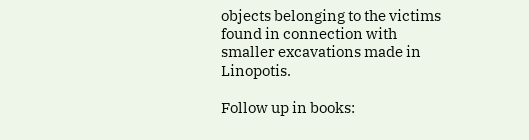objects belonging to the victims found in connection with smaller excavations made in Linopotis.

Follow up in books: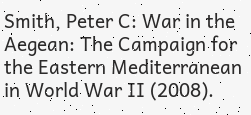Smith, Peter C: War in the Aegean: The Campaign for the Eastern Mediterranean in World War II (2008).